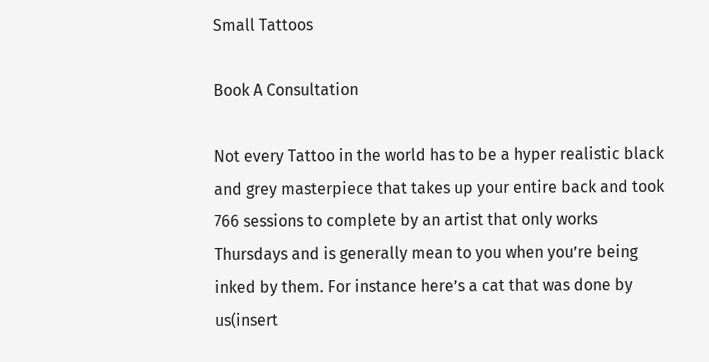Small Tattoos

Book A Consultation

Not every Tattoo in the world has to be a hyper realistic black and grey masterpiece that takes up your entire back and took 766 sessions to complete by an artist that only works Thursdays and is generally mean to you when you’re being inked by them. For instance here’s a cat that was done by us(insert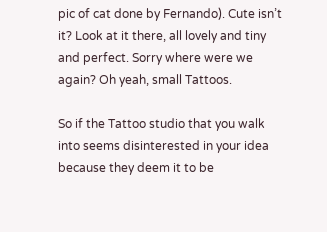pic of cat done by Fernando). Cute isn’t it? Look at it there, all lovely and tiny and perfect. Sorry where were we again? Oh yeah, small Tattoos.

So if the Tattoo studio that you walk into seems disinterested in your idea because they deem it to be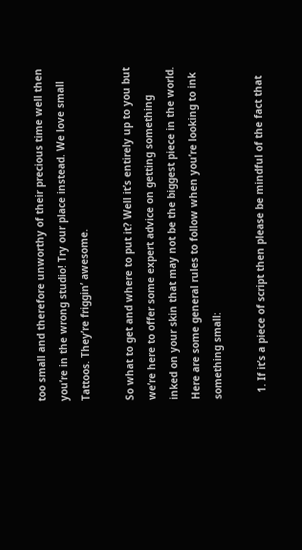too small and therefore unworthy of their precious time well then you’re in the wrong studio! Try our place instead. We love small Tattoos. They’re friggin’ awesome.

So what to get and where to put it? Well it’s entirely up to you but we’re here to offer some expert advice on getting something inked on your skin that may not be the biggest piece in the world. Here are some general rules to follow when you’re looking to ink something small:

  1. If it’s a piece of script then please be mindful of the fact that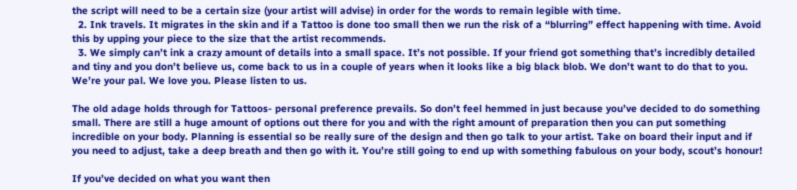the script will need to be a certain size (your artist will advise) in order for the words to remain legible with time.
  2. Ink travels. It migrates in the skin and if a Tattoo is done too small then we run the risk of a “blurring” effect happening with time. Avoid this by upping your piece to the size that the artist recommends.
  3. We simply can’t ink a crazy amount of details into a small space. It’s not possible. If your friend got something that’s incredibly detailed and tiny and you don’t believe us, come back to us in a couple of years when it looks like a big black blob. We don’t want to do that to you. We’re your pal. We love you. Please listen to us.

The old adage holds through for Tattoos- personal preference prevails. So don’t feel hemmed in just because you’ve decided to do something small. There are still a huge amount of options out there for you and with the right amount of preparation then you can put something incredible on your body. Planning is essential so be really sure of the design and then go talk to your artist. Take on board their input and if you need to adjust, take a deep breath and then go with it. You’re still going to end up with something fabulous on your body, scout’s honour!

If you’ve decided on what you want then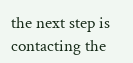the next step is contacting the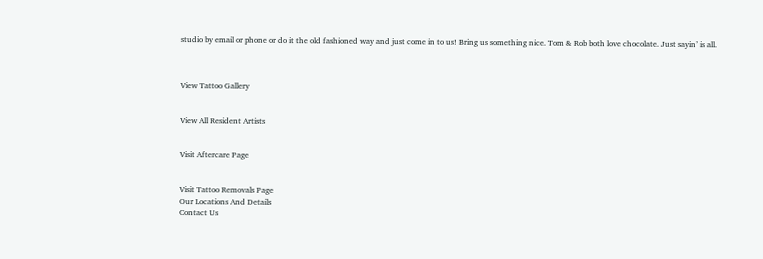studio by email or phone or do it the old fashioned way and just come in to us! Bring us something nice. Tom & Rob both love chocolate. Just sayin’ is all.



View Tattoo Gallery


View All Resident Artists


Visit Aftercare Page


Visit Tattoo Removals Page
Our Locations And Details
Contact Us